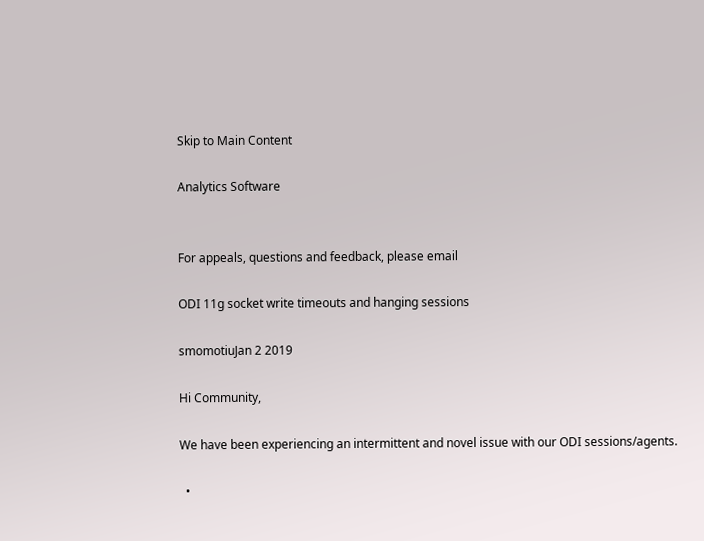Skip to Main Content

Analytics Software


For appeals, questions and feedback, please email

ODI 11g socket write timeouts and hanging sessions

smomotiuJan 2 2019

Hi Community,

We have been experiencing an intermittent and novel issue with our ODI sessions/agents.

  •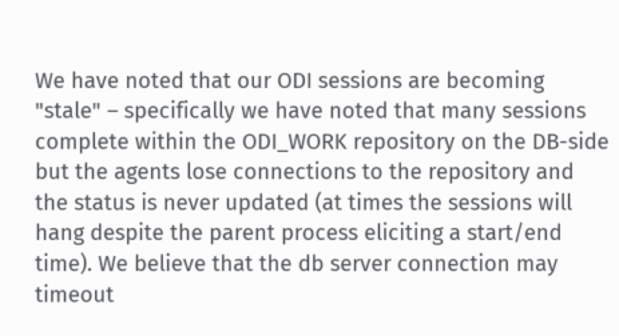We have noted that our ODI sessions are becoming "stale" – specifically we have noted that many sessions complete within the ODI_WORK repository on the DB-side but the agents lose connections to the repository and the status is never updated (at times the sessions will hang despite the parent process eliciting a start/end time). We believe that the db server connection may timeout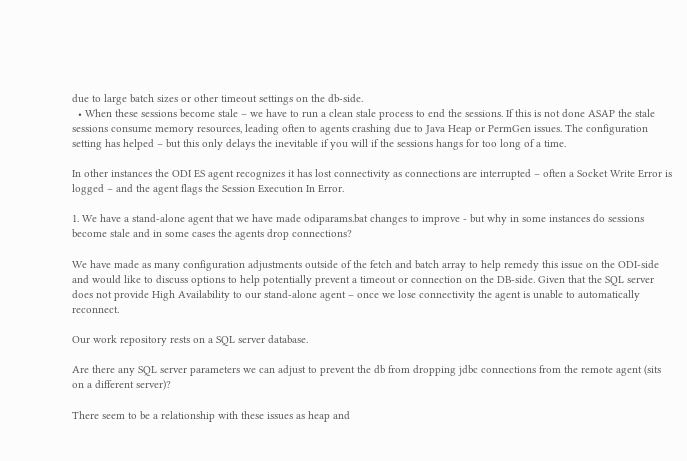due to large batch sizes or other timeout settings on the db-side.
  • When these sessions become stale – we have to run a clean stale process to end the sessions. If this is not done ASAP the stale sessions consume memory resources, leading often to agents crashing due to Java Heap or PermGen issues. The configuration setting has helped – but this only delays the inevitable if you will if the sessions hangs for too long of a time.

In other instances the ODI ES agent recognizes it has lost connectivity as connections are interrupted – often a Socket Write Error is logged – and the agent flags the Session Execution In Error.

1. We have a stand-alone agent that we have made odiparams.bat changes to improve - but why in some instances do sessions become stale and in some cases the agents drop connections?

We have made as many configuration adjustments outside of the fetch and batch array to help remedy this issue on the ODI-side and would like to discuss options to help potentially prevent a timeout or connection on the DB-side. Given that the SQL server does not provide High Availability to our stand-alone agent – once we lose connectivity the agent is unable to automatically reconnect.

Our work repository rests on a SQL server database.

Are there any SQL server parameters we can adjust to prevent the db from dropping jdbc connections from the remote agent (sits on a different server)?

There seem to be a relationship with these issues as heap and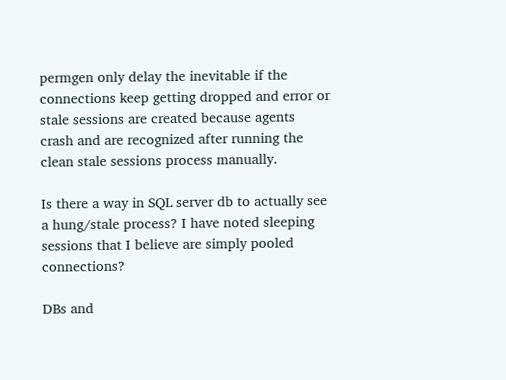permgen only delay the inevitable if the connections keep getting dropped and error or stale sessions are created because agents crash and are recognized after running the clean stale sessions process manually.

Is there a way in SQL server db to actually see a hung/stale process? I have noted sleeping sessions that I believe are simply pooled connections?

DBs and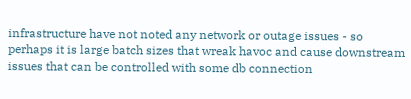infrastructure have not noted any network or outage issues - so perhaps it is large batch sizes that wreak havoc and cause downstream issues that can be controlled with some db connection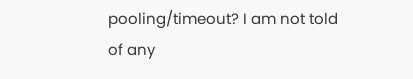pooling/timeout? I am not told of any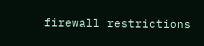firewall restrictions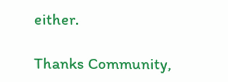either.

Thanks Community,